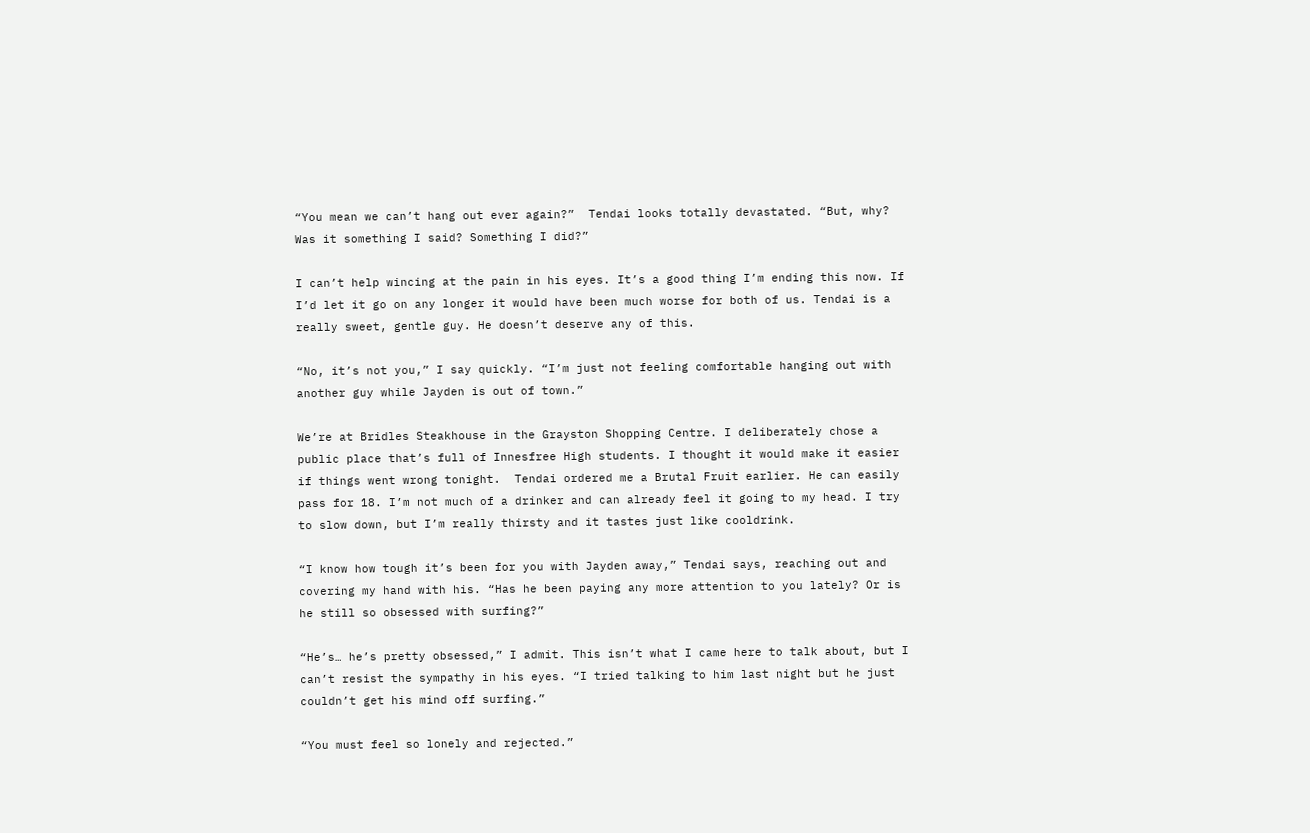“You mean we can’t hang out ever again?”  Tendai looks totally devastated. “But, why? Was it something I said? Something I did?”

I can’t help wincing at the pain in his eyes. It’s a good thing I’m ending this now. If I’d let it go on any longer it would have been much worse for both of us. Tendai is a really sweet, gentle guy. He doesn’t deserve any of this.

“No, it’s not you,” I say quickly. “I’m just not feeling comfortable hanging out with another guy while Jayden is out of town.”

We’re at Bridles Steakhouse in the Grayston Shopping Centre. I deliberately chose a public place that’s full of Innesfree High students. I thought it would make it easier if things went wrong tonight.  Tendai ordered me a Brutal Fruit earlier. He can easily pass for 18. I’m not much of a drinker and can already feel it going to my head. I try to slow down, but I’m really thirsty and it tastes just like cooldrink.

“I know how tough it’s been for you with Jayden away,” Tendai says, reaching out and covering my hand with his. “Has he been paying any more attention to you lately? Or is he still so obsessed with surfing?”

“He’s… he’s pretty obsessed,” I admit. This isn’t what I came here to talk about, but I can’t resist the sympathy in his eyes. “I tried talking to him last night but he just couldn’t get his mind off surfing.”

“You must feel so lonely and rejected.”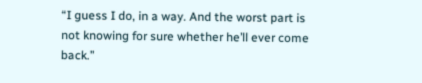“I guess I do, in a way. And the worst part is not knowing for sure whether he’ll ever come back.”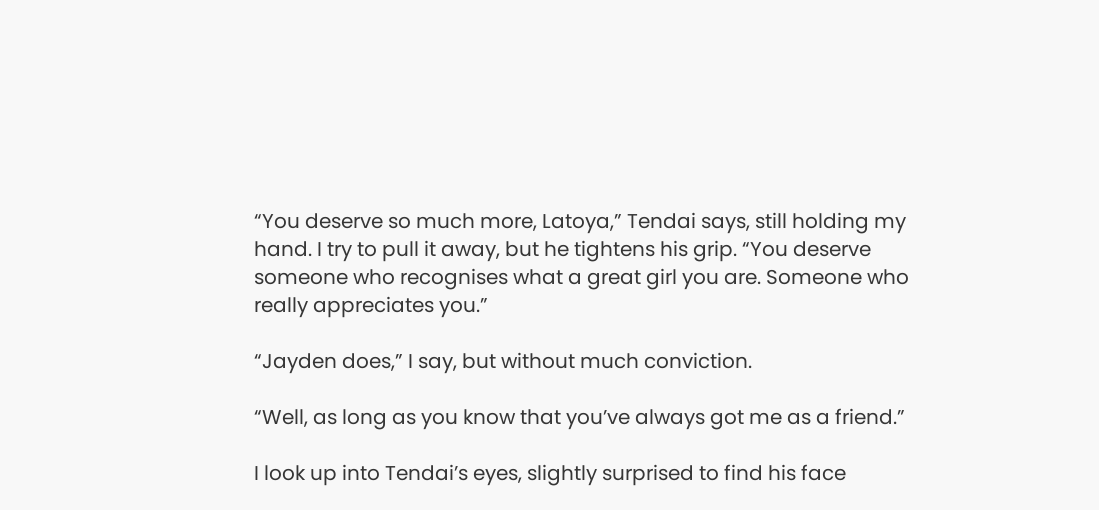“You deserve so much more, Latoya,” Tendai says, still holding my hand. I try to pull it away, but he tightens his grip. “You deserve someone who recognises what a great girl you are. Someone who really appreciates you.”

“Jayden does,” I say, but without much conviction.

“Well, as long as you know that you’ve always got me as a friend.”

I look up into Tendai’s eyes, slightly surprised to find his face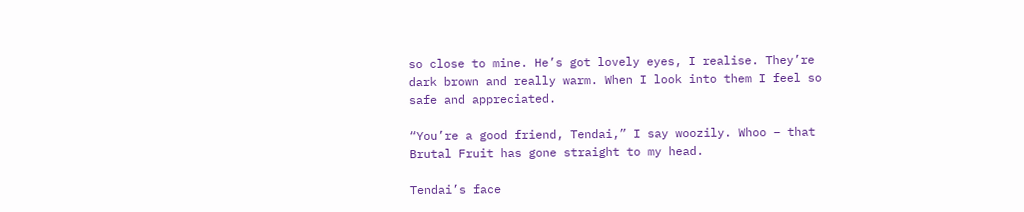so close to mine. He’s got lovely eyes, I realise. They’re dark brown and really warm. When I look into them I feel so safe and appreciated.

“You’re a good friend, Tendai,” I say woozily. Whoo – that Brutal Fruit has gone straight to my head.

Tendai’s face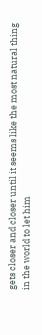gets closer and closer until it seems like the most natural thing in the world to let him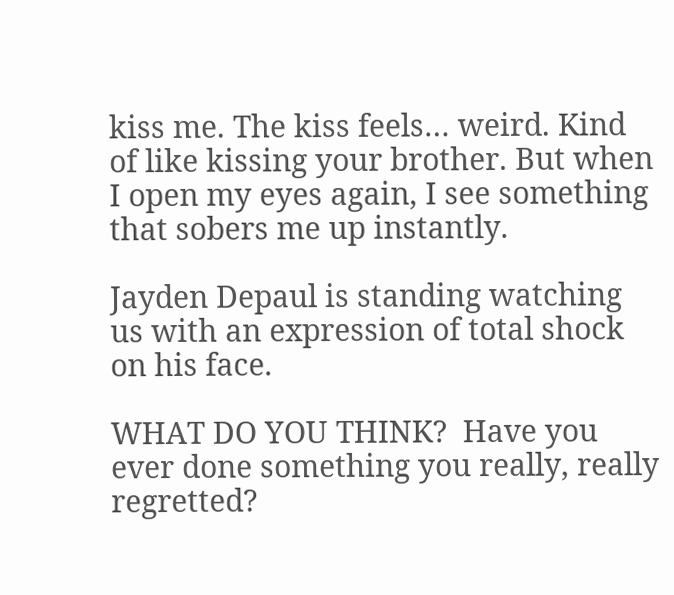kiss me. The kiss feels… weird. Kind of like kissing your brother. But when I open my eyes again, I see something that sobers me up instantly.

Jayden Depaul is standing watching us with an expression of total shock on his face.

WHAT DO YOU THINK?  Have you ever done something you really, really regretted?